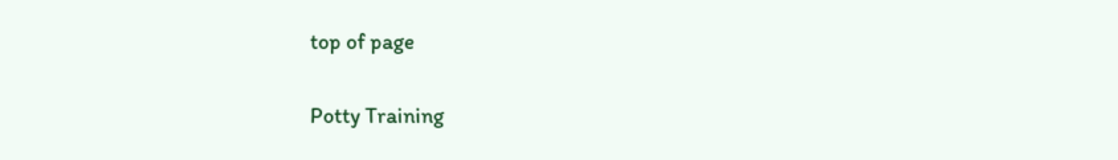top of page

Potty Training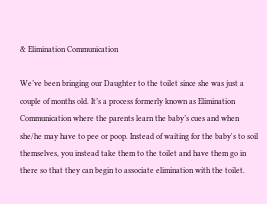& Elimination Communication

We’ve been bringing our Daughter to the toilet since she was just a couple of months old. It’s a process formerly known as Elimination Communication where the parents learn the baby’s cues and when she/he may have to pee or poop. Instead of waiting for the baby's to soil themselves, you instead take them to the toilet and have them go in there so that they can begin to associate elimination with the toilet.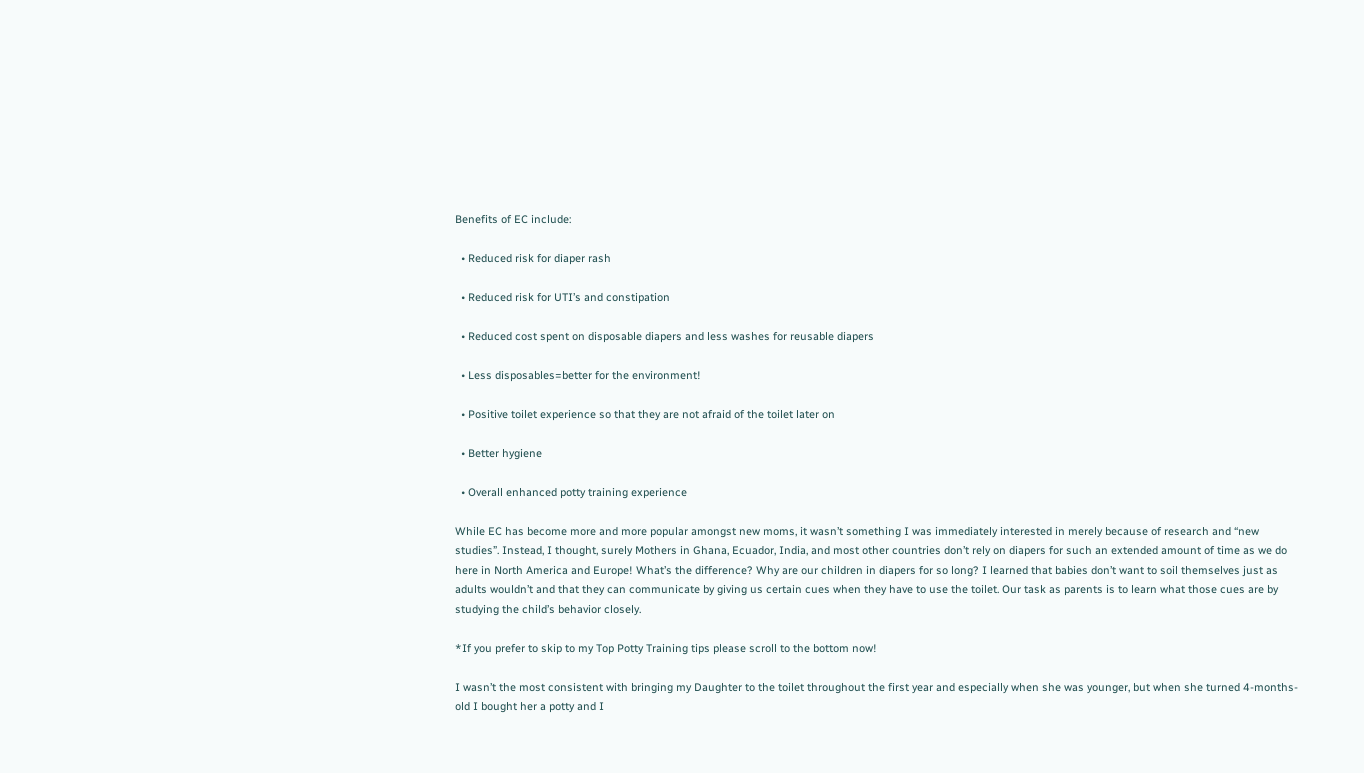Benefits of EC include:

  • Reduced risk for diaper rash

  • Reduced risk for UTI’s and constipation

  • Reduced cost spent on disposable diapers and less washes for reusable diapers

  • Less disposables=better for the environment!

  • Positive toilet experience so that they are not afraid of the toilet later on

  • Better hygiene

  • Overall enhanced potty training experience

While EC has become more and more popular amongst new moms, it wasn’t something I was immediately interested in merely because of research and “new studies”. Instead, I thought, surely Mothers in Ghana, Ecuador, India, and most other countries don’t rely on diapers for such an extended amount of time as we do here in North America and Europe! What’s the difference? Why are our children in diapers for so long? I learned that babies don’t want to soil themselves just as adults wouldn’t and that they can communicate by giving us certain cues when they have to use the toilet. Our task as parents is to learn what those cues are by studying the child’s behavior closely.

*If you prefer to skip to my Top Potty Training tips please scroll to the bottom now!

I wasn’t the most consistent with bringing my Daughter to the toilet throughout the first year and especially when she was younger, but when she turned 4-months-old I bought her a potty and I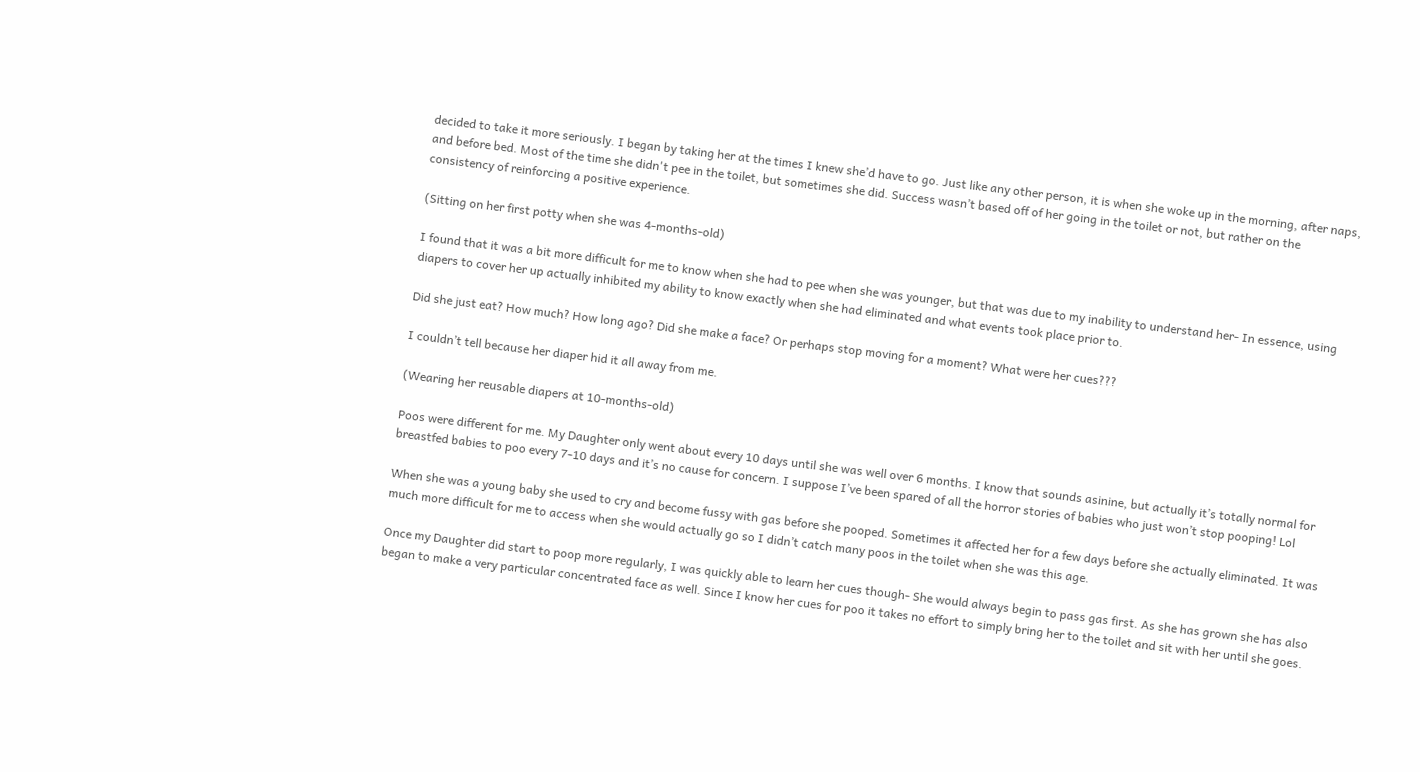decided to take it more seriously. I began by taking her at the times I knew she’d have to go. Just like any other person, it is when she woke up in the morning, after naps, and before bed. Most of the time she didn't pee in the toilet, but sometimes she did. Success wasn’t based off of her going in the toilet or not, but rather on the consistency of reinforcing a positive experience.

(Sitting on her first potty when she was 4-months-old)

I found that it was a bit more difficult for me to know when she had to pee when she was younger, but that was due to my inability to understand her- In essence, using diapers to cover her up actually inhibited my ability to know exactly when she had eliminated and what events took place prior to.

Did she just eat? How much? How long ago? Did she make a face? Or perhaps stop moving for a moment? What were her cues???

I couldn’t tell because her diaper hid it all away from me.

(Wearing her reusable diapers at 10-months-old)

Poos were different for me. My Daughter only went about every 10 days until she was well over 6 months. I know that sounds asinine, but actually it’s totally normal for breastfed babies to poo every 7-10 days and it’s no cause for concern. I suppose I’ve been spared of all the horror stories of babies who just won’t stop pooping! Lol

When she was a young baby she used to cry and become fussy with gas before she pooped. Sometimes it affected her for a few days before she actually eliminated. It was much more difficult for me to access when she would actually go so I didn’t catch many poos in the toilet when she was this age.

Once my Daughter did start to poop more regularly, I was quickly able to learn her cues though- She would always begin to pass gas first. As she has grown she has also began to make a very particular concentrated face as well. Since I know her cues for poo it takes no effort to simply bring her to the toilet and sit with her until she goes.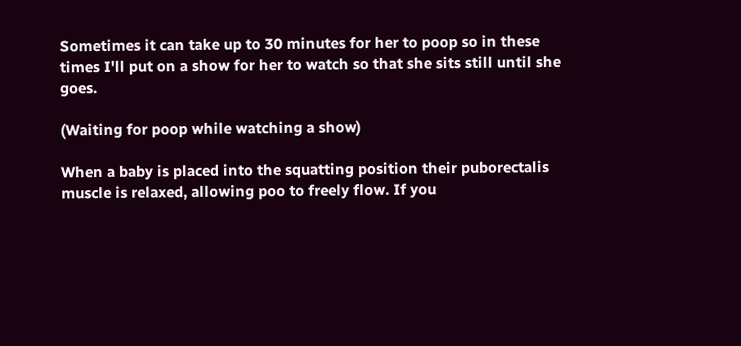Sometimes it can take up to 30 minutes for her to poop so in these times I'll put on a show for her to watch so that she sits still until she goes.

(Waiting for poop while watching a show)

When a baby is placed into the squatting position their puborectalis muscle is relaxed, allowing poo to freely flow. If you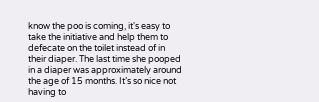know the poo is coming, it's easy to take the initiative and help them to defecate on the toilet instead of in their diaper. The last time she pooped in a diaper was approximately around the age of 15 months. It’s so nice not having to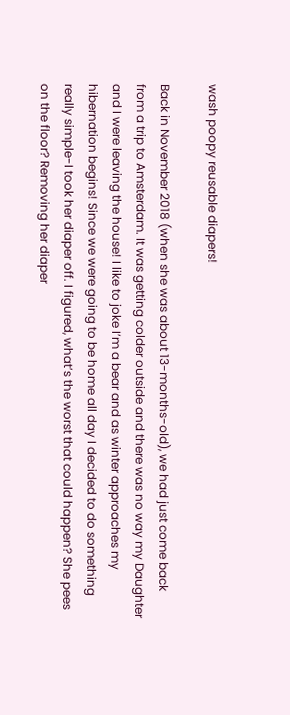wash poopy reusable diapers!

Back in November 2018 (when she was about 13-months-old), we had just come back from a trip to Amsterdam. It was getting colder outside and there was no way my Daughter and I were leaving the house! I like to joke I’m a bear and as winter approaches my hibernation begins! Since we were going to be home all day I decided to do something really simple-I took her diaper off. I figured, what’s the worst that could happen? She pees on the floor? Removing her diaper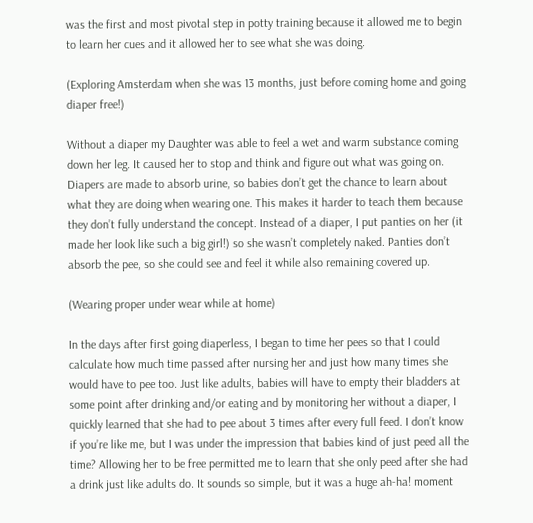was the first and most pivotal step in potty training because it allowed me to begin to learn her cues and it allowed her to see what she was doing.

(Exploring Amsterdam when she was 13 months, just before coming home and going diaper free!)

Without a diaper my Daughter was able to feel a wet and warm substance coming down her leg. It caused her to stop and think and figure out what was going on. Diapers are made to absorb urine, so babies don’t get the chance to learn about what they are doing when wearing one. This makes it harder to teach them because they don’t fully understand the concept. Instead of a diaper, I put panties on her (it made her look like such a big girl!) so she wasn’t completely naked. Panties don’t absorb the pee, so she could see and feel it while also remaining covered up.

(Wearing proper under wear while at home)

In the days after first going diaperless, I began to time her pees so that I could calculate how much time passed after nursing her and just how many times she would have to pee too. Just like adults, babies will have to empty their bladders at some point after drinking and/or eating and by monitoring her without a diaper, I quickly learned that she had to pee about 3 times after every full feed. I don’t know if you’re like me, but I was under the impression that babies kind of just peed all the time? Allowing her to be free permitted me to learn that she only peed after she had a drink just like adults do. It sounds so simple, but it was a huge ah-ha! moment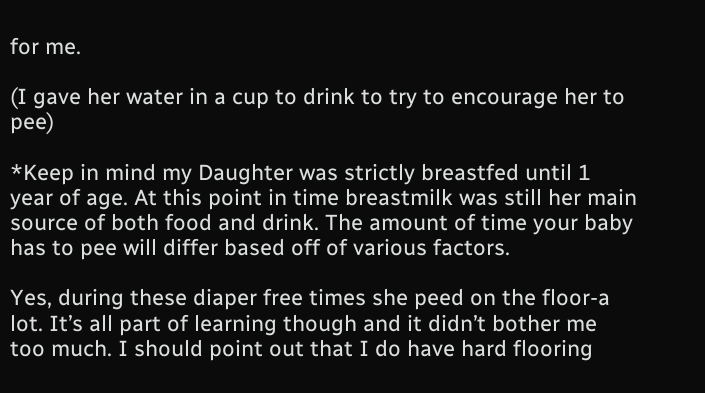for me.

(I gave her water in a cup to drink to try to encourage her to pee)

*Keep in mind my Daughter was strictly breastfed until 1 year of age. At this point in time breastmilk was still her main source of both food and drink. The amount of time your baby has to pee will differ based off of various factors.

Yes, during these diaper free times she peed on the floor-a lot. It’s all part of learning though and it didn’t bother me too much. I should point out that I do have hard flooring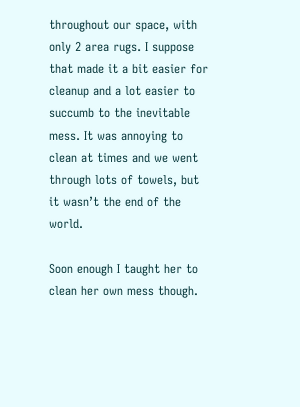throughout our space, with only 2 area rugs. I suppose that made it a bit easier for cleanup and a lot easier to succumb to the inevitable mess. It was annoying to clean at times and we went through lots of towels, but it wasn’t the end of the world.

Soon enough I taught her to clean her own mess though.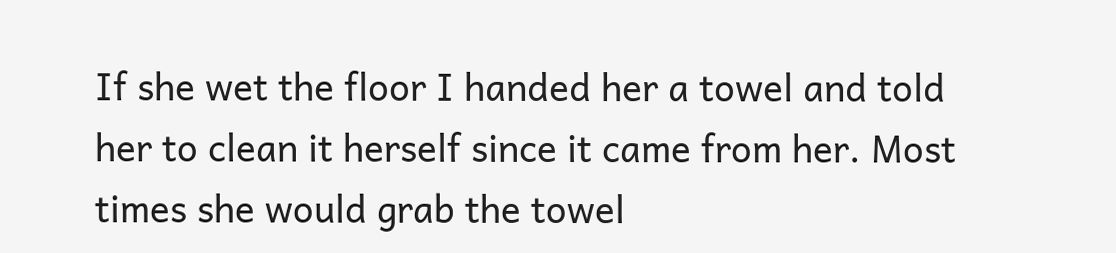If she wet the floor I handed her a towel and told her to clean it herself since it came from her. Most times she would grab the towel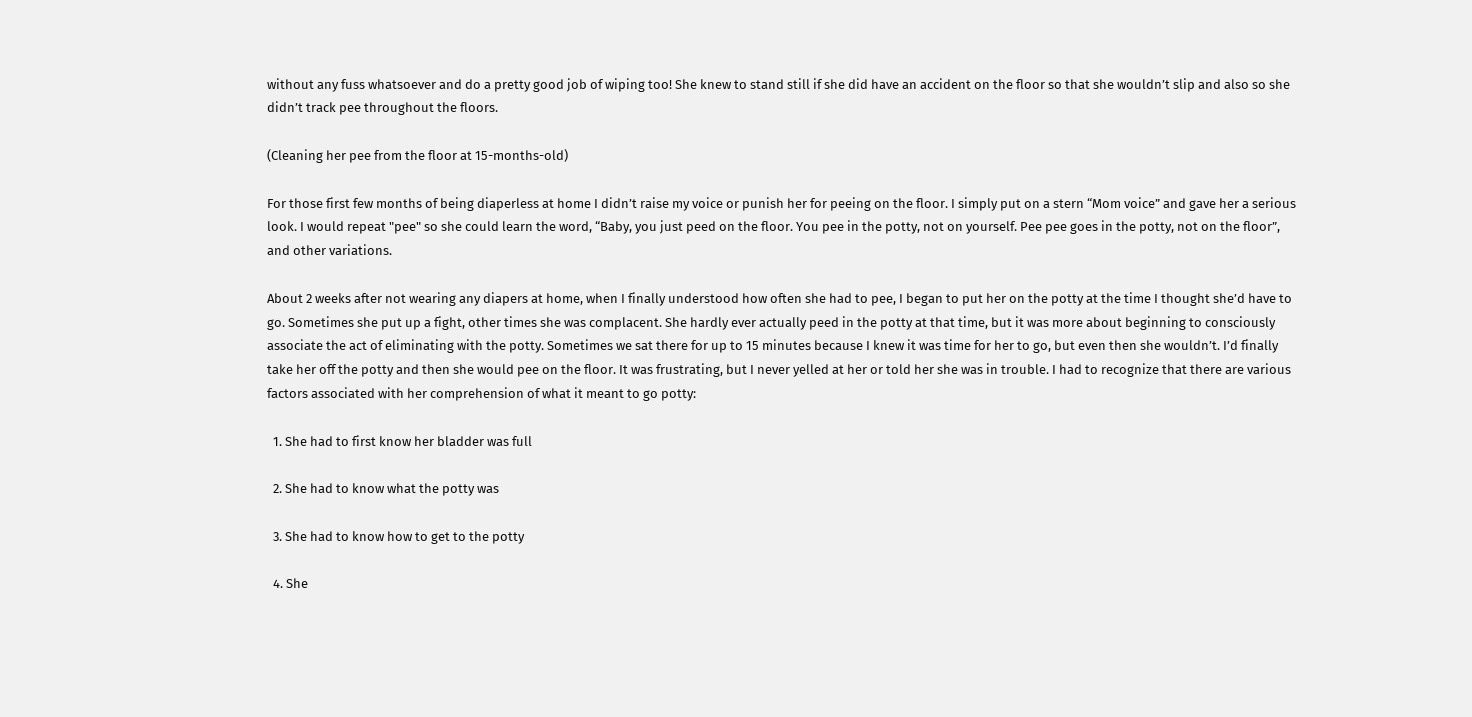without any fuss whatsoever and do a pretty good job of wiping too! She knew to stand still if she did have an accident on the floor so that she wouldn’t slip and also so she didn’t track pee throughout the floors.

(Cleaning her pee from the floor at 15-months-old)

For those first few months of being diaperless at home I didn’t raise my voice or punish her for peeing on the floor. I simply put on a stern “Mom voice” and gave her a serious look. I would repeat "pee" so she could learn the word, “Baby, you just peed on the floor. You pee in the potty, not on yourself. Pee pee goes in the potty, not on the floor”, and other variations.

About 2 weeks after not wearing any diapers at home, when I finally understood how often she had to pee, I began to put her on the potty at the time I thought she’d have to go. Sometimes she put up a fight, other times she was complacent. She hardly ever actually peed in the potty at that time, but it was more about beginning to consciously associate the act of eliminating with the potty. Sometimes we sat there for up to 15 minutes because I knew it was time for her to go, but even then she wouldn’t. I’d finally take her off the potty and then she would pee on the floor. It was frustrating, but I never yelled at her or told her she was in trouble. I had to recognize that there are various factors associated with her comprehension of what it meant to go potty:

  1. She had to first know her bladder was full

  2. She had to know what the potty was

  3. She had to know how to get to the potty

  4. She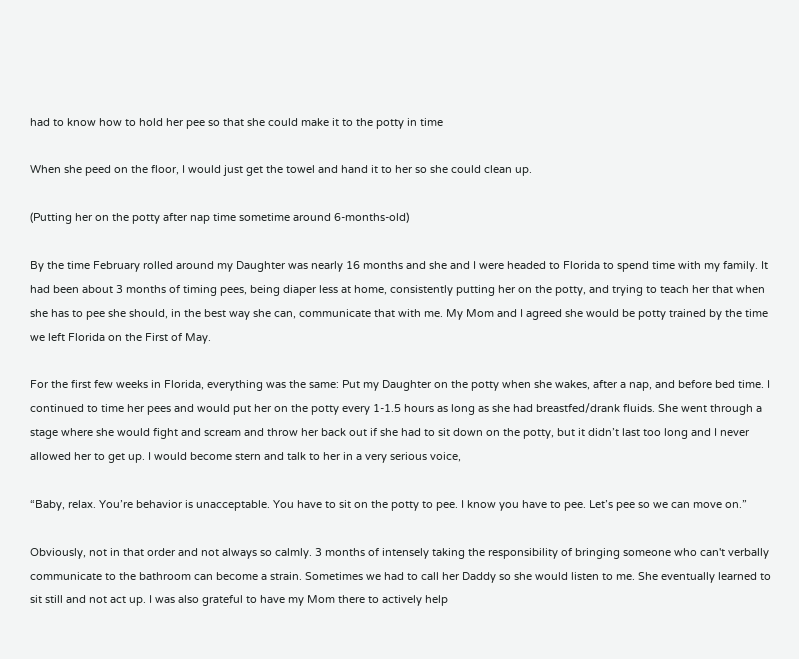had to know how to hold her pee so that she could make it to the potty in time

When she peed on the floor, I would just get the towel and hand it to her so she could clean up.

(Putting her on the potty after nap time sometime around 6-months-old)

By the time February rolled around my Daughter was nearly 16 months and she and I were headed to Florida to spend time with my family. It had been about 3 months of timing pees, being diaper less at home, consistently putting her on the potty, and trying to teach her that when she has to pee she should, in the best way she can, communicate that with me. My Mom and I agreed she would be potty trained by the time we left Florida on the First of May.

For the first few weeks in Florida, everything was the same: Put my Daughter on the potty when she wakes, after a nap, and before bed time. I continued to time her pees and would put her on the potty every 1-1.5 hours as long as she had breastfed/drank fluids. She went through a stage where she would fight and scream and throw her back out if she had to sit down on the potty, but it didn’t last too long and I never allowed her to get up. I would become stern and talk to her in a very serious voice,

“Baby, relax. You’re behavior is unacceptable. You have to sit on the potty to pee. I know you have to pee. Let’s pee so we can move on.”

Obviously, not in that order and not always so calmly. 3 months of intensely taking the responsibility of bringing someone who can't verbally communicate to the bathroom can become a strain. Sometimes we had to call her Daddy so she would listen to me. She eventually learned to sit still and not act up. I was also grateful to have my Mom there to actively help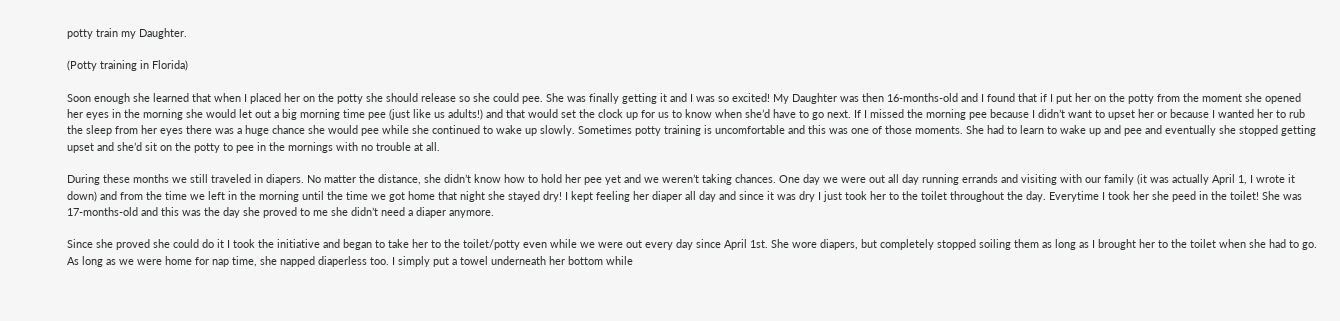potty train my Daughter.

(Potty training in Florida)

Soon enough she learned that when I placed her on the potty she should release so she could pee. She was finally getting it and I was so excited! My Daughter was then 16-months-old and I found that if I put her on the potty from the moment she opened her eyes in the morning she would let out a big morning time pee (just like us adults!) and that would set the clock up for us to know when she’d have to go next. If I missed the morning pee because I didn’t want to upset her or because I wanted her to rub the sleep from her eyes there was a huge chance she would pee while she continued to wake up slowly. Sometimes potty training is uncomfortable and this was one of those moments. She had to learn to wake up and pee and eventually she stopped getting upset and she’d sit on the potty to pee in the mornings with no trouble at all.

During these months we still traveled in diapers. No matter the distance, she didn’t know how to hold her pee yet and we weren’t taking chances. One day we were out all day running errands and visiting with our family (it was actually April 1, I wrote it down) and from the time we left in the morning until the time we got home that night she stayed dry! I kept feeling her diaper all day and since it was dry I just took her to the toilet throughout the day. Everytime I took her she peed in the toilet! She was 17-months-old and this was the day she proved to me she didn’t need a diaper anymore.

Since she proved she could do it I took the initiative and began to take her to the toilet/potty even while we were out every day since April 1st. She wore diapers, but completely stopped soiling them as long as I brought her to the toilet when she had to go. As long as we were home for nap time, she napped diaperless too. I simply put a towel underneath her bottom while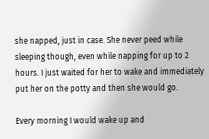she napped, just in case. She never peed while sleeping though, even while napping for up to 2 hours. I just waited for her to wake and immediately put her on the potty and then she would go.

Every morning I would wake up and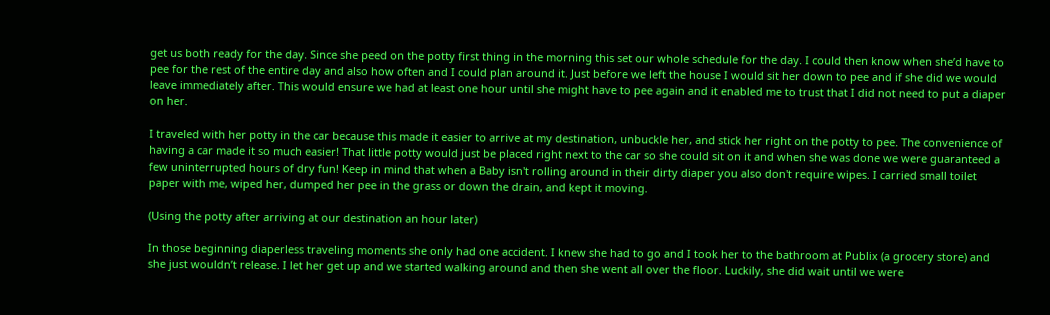get us both ready for the day. Since she peed on the potty first thing in the morning this set our whole schedule for the day. I could then know when she’d have to pee for the rest of the entire day and also how often and I could plan around it. Just before we left the house I would sit her down to pee and if she did we would leave immediately after. This would ensure we had at least one hour until she might have to pee again and it enabled me to trust that I did not need to put a diaper on her.

I traveled with her potty in the car because this made it easier to arrive at my destination, unbuckle her, and stick her right on the potty to pee. The convenience of having a car made it so much easier! That little potty would just be placed right next to the car so she could sit on it and when she was done we were guaranteed a few uninterrupted hours of dry fun! Keep in mind that when a Baby isn't rolling around in their dirty diaper you also don't require wipes. I carried small toilet paper with me, wiped her, dumped her pee in the grass or down the drain, and kept it moving.

(Using the potty after arriving at our destination an hour later)

In those beginning diaperless traveling moments she only had one accident. I knew she had to go and I took her to the bathroom at Publix (a grocery store) and she just wouldn’t release. I let her get up and we started walking around and then she went all over the floor. Luckily, she did wait until we were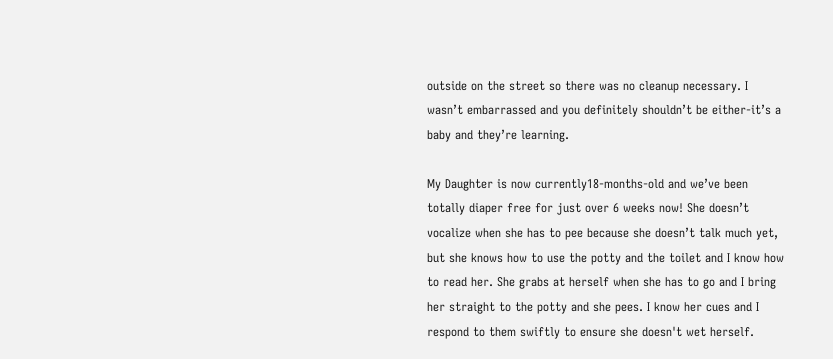outside on the street so there was no cleanup necessary. I wasn’t embarrassed and you definitely shouldn’t be either-it’s a baby and they’re learning.

My Daughter is now currently18-months-old and we’ve been totally diaper free for just over 6 weeks now! She doesn’t vocalize when she has to pee because she doesn’t talk much yet, but she knows how to use the potty and the toilet and I know how to read her. She grabs at herself when she has to go and I bring her straight to the potty and she pees. I know her cues and I respond to them swiftly to ensure she doesn't wet herself.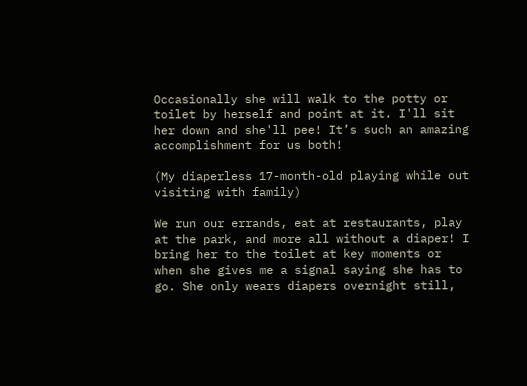Occasionally she will walk to the potty or toilet by herself and point at it. I'll sit her down and she'll pee! It’s such an amazing accomplishment for us both!

(My diaperless 17-month-old playing while out visiting with family)

We run our errands, eat at restaurants, play at the park, and more all without a diaper! I bring her to the toilet at key moments or when she gives me a signal saying she has to go. She only wears diapers overnight still,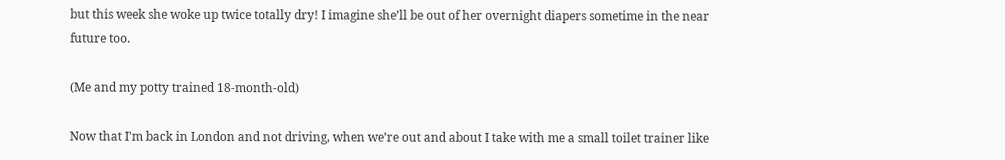but this week she woke up twice totally dry! I imagine she’ll be out of her overnight diapers sometime in the near future too.

(Me and my potty trained 18-month-old)

Now that I'm back in London and not driving, when we’re out and about I take with me a small toilet trainer like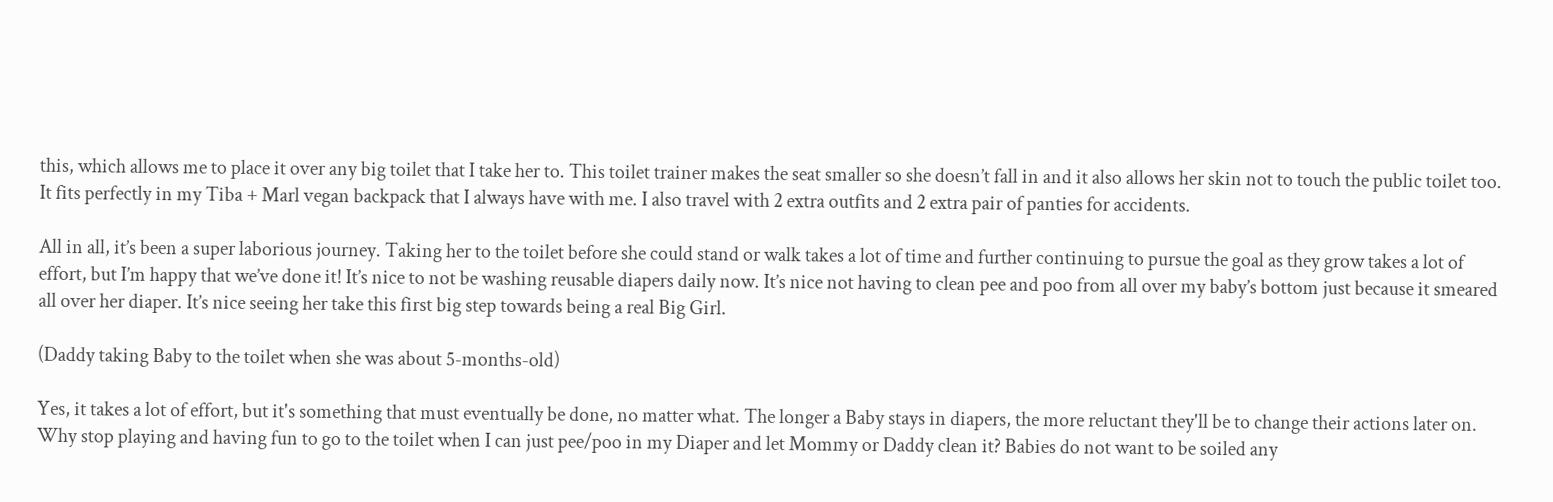this, which allows me to place it over any big toilet that I take her to. This toilet trainer makes the seat smaller so she doesn’t fall in and it also allows her skin not to touch the public toilet too. It fits perfectly in my Tiba + Marl vegan backpack that I always have with me. I also travel with 2 extra outfits and 2 extra pair of panties for accidents.

All in all, it’s been a super laborious journey. Taking her to the toilet before she could stand or walk takes a lot of time and further continuing to pursue the goal as they grow takes a lot of effort, but I’m happy that we’ve done it! It’s nice to not be washing reusable diapers daily now. It’s nice not having to clean pee and poo from all over my baby’s bottom just because it smeared all over her diaper. It’s nice seeing her take this first big step towards being a real Big Girl.

(Daddy taking Baby to the toilet when she was about 5-months-old)

Yes, it takes a lot of effort, but it's something that must eventually be done, no matter what. The longer a Baby stays in diapers, the more reluctant they'll be to change their actions later on. Why stop playing and having fun to go to the toilet when I can just pee/poo in my Diaper and let Mommy or Daddy clean it? Babies do not want to be soiled any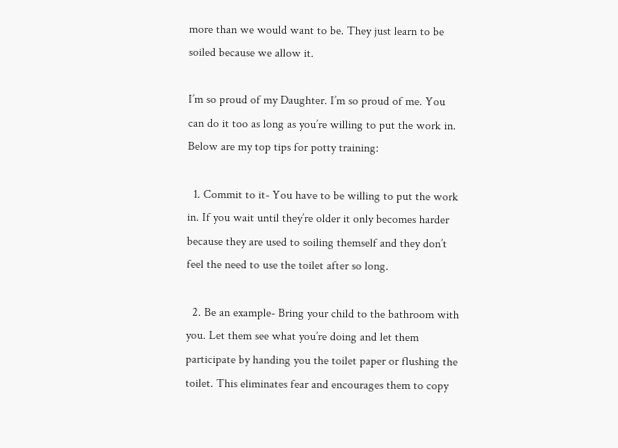more than we would want to be. They just learn to be soiled because we allow it.

I’m so proud of my Daughter. I’m so proud of me. You can do it too as long as you’re willing to put the work in. Below are my top tips for potty training:

  1. Commit to it- You have to be willing to put the work in. If you wait until they’re older it only becomes harder because they are used to soiling themself and they don’t feel the need to use the toilet after so long.

  2. Be an example- Bring your child to the bathroom with you. Let them see what you’re doing and let them participate by handing you the toilet paper or flushing the toilet. This eliminates fear and encourages them to copy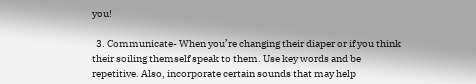you!

  3. Communicate- When you’re changing their diaper or if you think their soiling themself speak to them. Use key words and be repetitive. Also, incorporate certain sounds that may help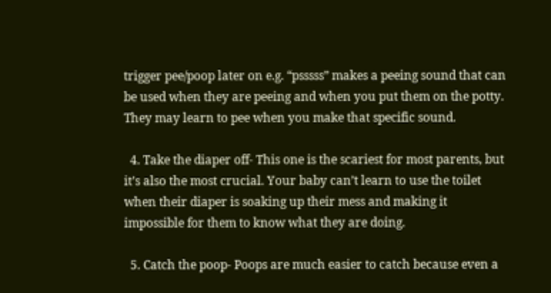trigger pee/poop later on e.g. “psssss” makes a peeing sound that can be used when they are peeing and when you put them on the potty. They may learn to pee when you make that specific sound.

  4. Take the diaper off- This one is the scariest for most parents, but it’s also the most crucial. Your baby can’t learn to use the toilet when their diaper is soaking up their mess and making it impossible for them to know what they are doing.

  5. Catch the poop- Poops are much easier to catch because even a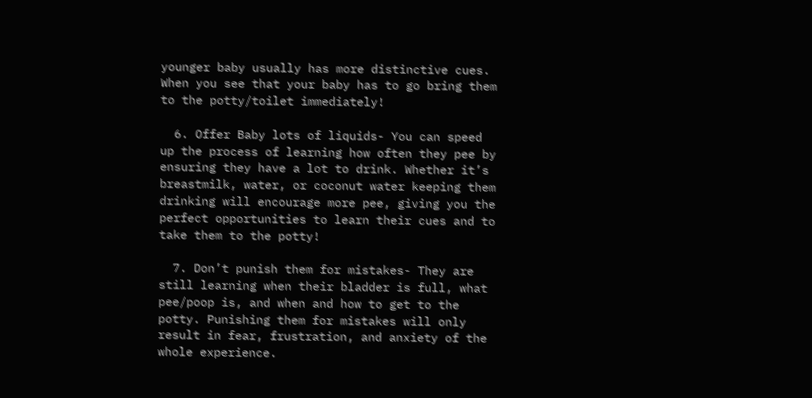younger baby usually has more distinctive cues. When you see that your baby has to go bring them to the potty/toilet immediately!

  6. Offer Baby lots of liquids- You can speed up the process of learning how often they pee by ensuring they have a lot to drink. Whether it’s breastmilk, water, or coconut water keeping them drinking will encourage more pee, giving you the perfect opportunities to learn their cues and to take them to the potty!

  7. Don’t punish them for mistakes- They are still learning when their bladder is full, what pee/poop is, and when and how to get to the potty. Punishing them for mistakes will only result in fear, frustration, and anxiety of the whole experience.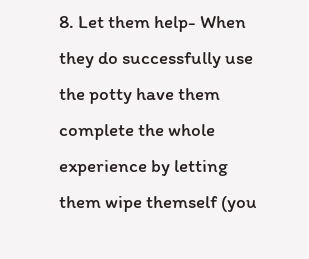8. Let them help- When they do successfully use the potty have them complete the whole experience by letting them wipe themself (you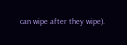can wipe after they wipe).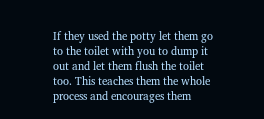If they used the potty let them go to the toilet with you to dump it out and let them flush the toilet too. This teaches them the whole process and encourages them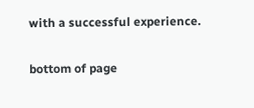with a successful experience.

bottom of page